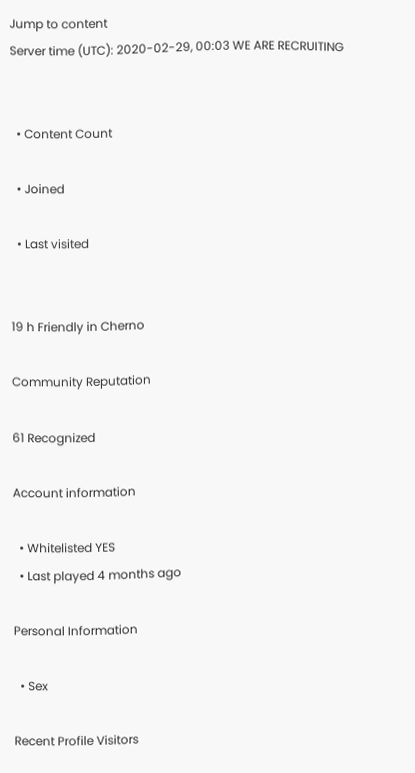Jump to content
Server time (UTC): 2020-02-29, 00:03 WE ARE RECRUITING


  • Content Count

  • Joined

  • Last visited


19 h Friendly in Cherno

Community Reputation

61 Recognized

Account information

  • Whitelisted YES
  • Last played 4 months ago

Personal Information

  • Sex

Recent Profile Visitors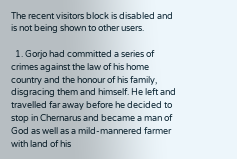The recent visitors block is disabled and is not being shown to other users.

  1. Gorjo had committed a series of crimes against the law of his home country and the honour of his family, disgracing them and himself. He left and travelled far away before he decided to stop in Chernarus and became a man of God as well as a mild-mannered farmer with land of his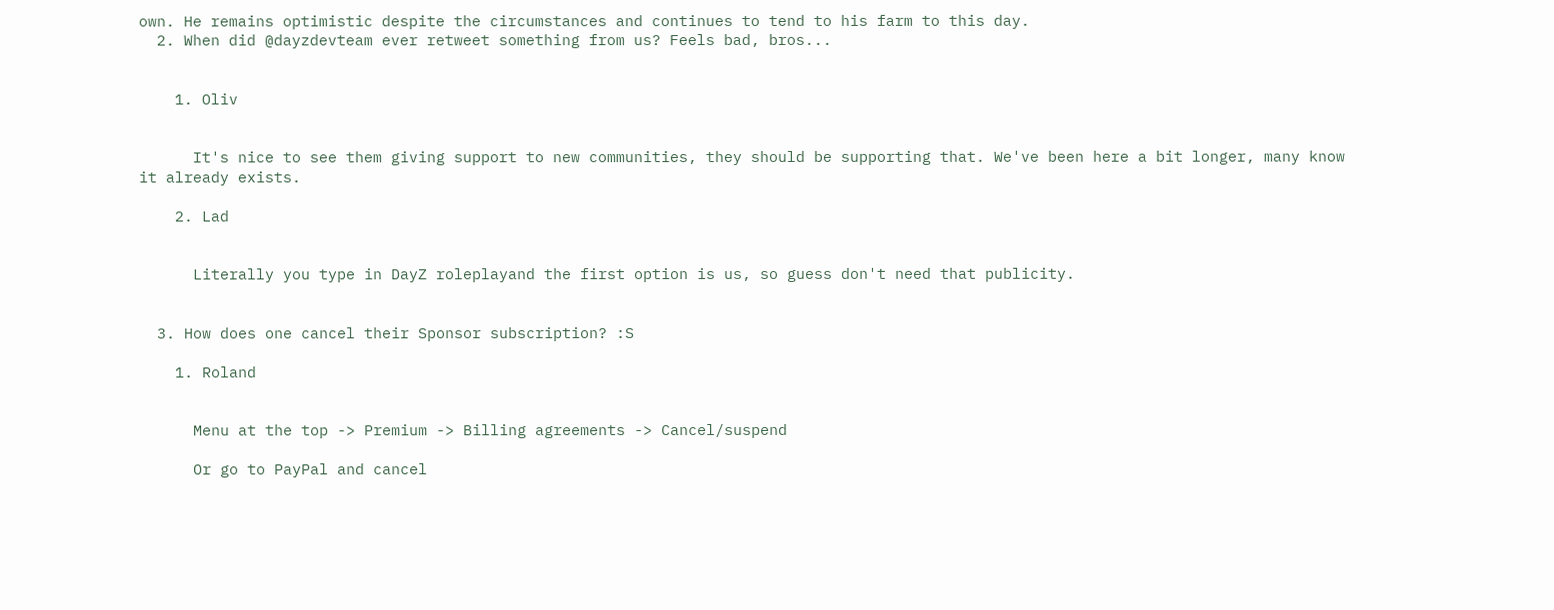own. He remains optimistic despite the circumstances and continues to tend to his farm to this day.
  2. When did @dayzdevteam ever retweet something from us? Feels bad, bros...


    1. Oliv


      It's nice to see them giving support to new communities, they should be supporting that. We've been here a bit longer, many know it already exists.

    2. Lad


      Literally you type in DayZ roleplayand the first option is us, so guess don't need that publicity.


  3. How does one cancel their Sponsor subscription? :S

    1. Roland


      Menu at the top -> Premium -> Billing agreements -> Cancel/suspend

      Or go to PayPal and cancel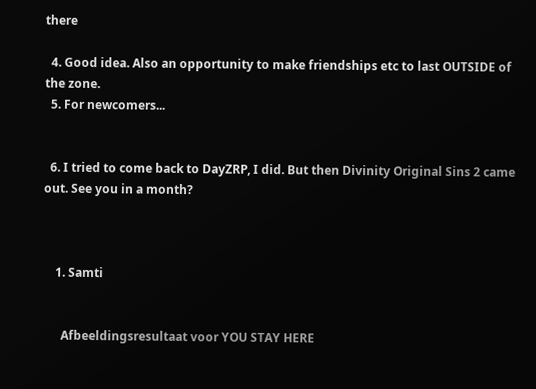there

  4. Good idea. Also an opportunity to make friendships etc to last OUTSIDE of the zone.
  5. For newcomers...


  6. I tried to come back to DayZRP, I did. But then Divinity Original Sins 2 came out. See you in a month?



    1. Samti


      Afbeeldingsresultaat voor YOU STAY HERE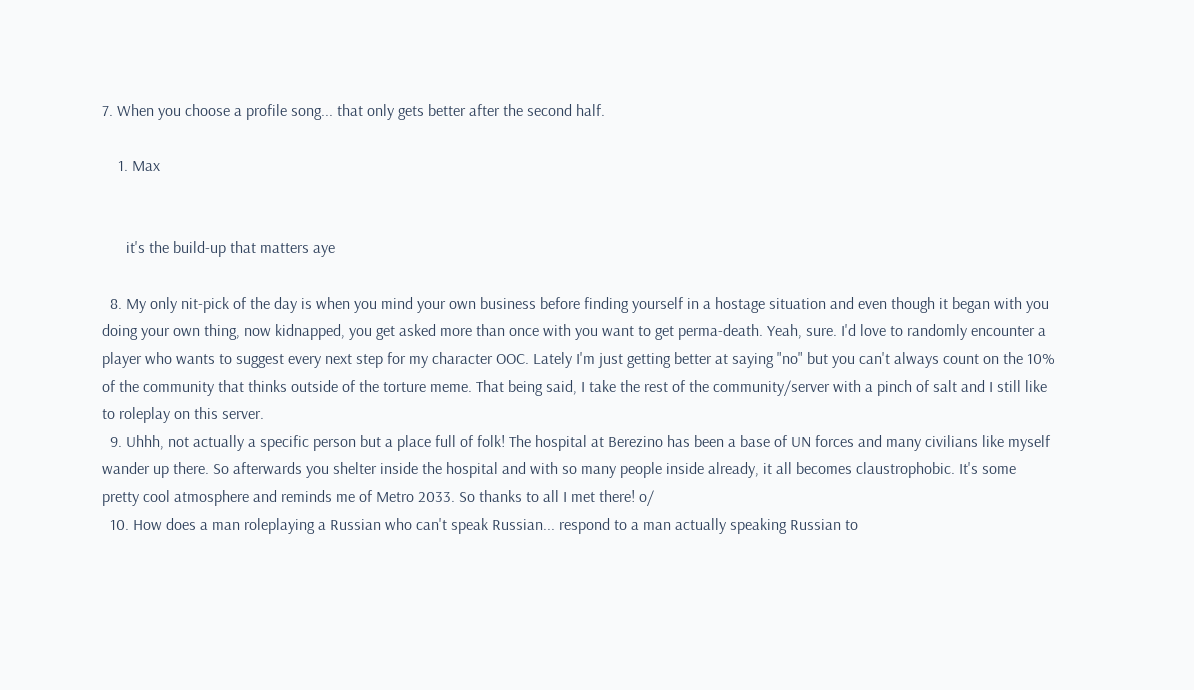7. When you choose a profile song... that only gets better after the second half.

    1. Max


      it's the build-up that matters aye

  8. My only nit-pick of the day is when you mind your own business before finding yourself in a hostage situation and even though it began with you doing your own thing, now kidnapped, you get asked more than once with you want to get perma-death. Yeah, sure. I'd love to randomly encounter a player who wants to suggest every next step for my character OOC. Lately I'm just getting better at saying "no" but you can't always count on the 10% of the community that thinks outside of the torture meme. That being said, I take the rest of the community/server with a pinch of salt and I still like to roleplay on this server.
  9. Uhhh, not actually a specific person but a place full of folk! The hospital at Berezino has been a base of UN forces and many civilians like myself wander up there. So afterwards you shelter inside the hospital and with so many people inside already, it all becomes claustrophobic. It's some pretty cool atmosphere and reminds me of Metro 2033. So thanks to all I met there! o/
  10. How does a man roleplaying a Russian who can't speak Russian... respond to a man actually speaking Russian to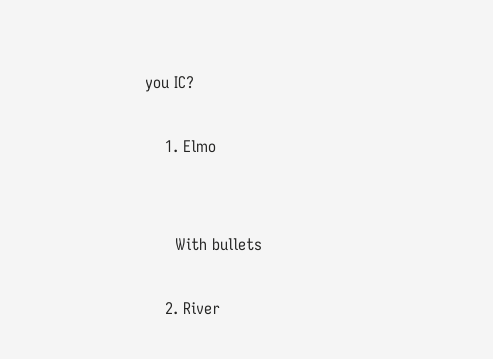you IC?

    1. Elmo


      With bullets

    2. River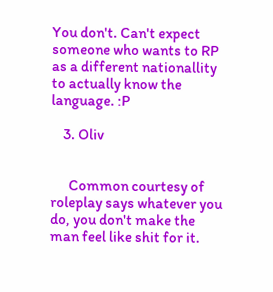You don't. Can't expect someone who wants to RP as a different nationallity to actually know the language. :P

    3. Oliv


      Common courtesy of roleplay says whatever you do, you don't make the man feel like shit for it.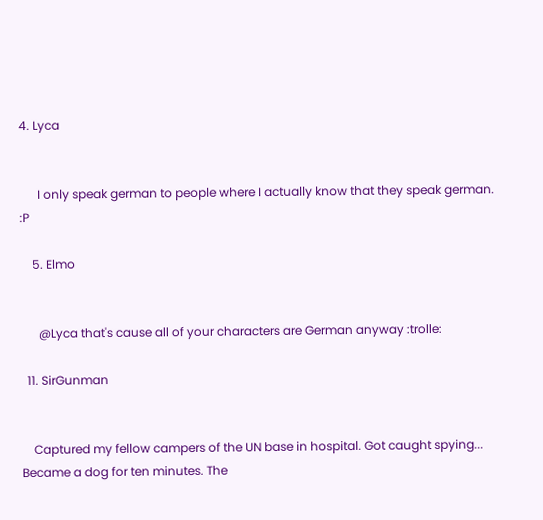4. Lyca


      I only speak german to people where I actually know that they speak german. :P

    5. Elmo


      @Lyca that's cause all of your characters are German anyway :trolle:

  11. SirGunman


    Captured my fellow campers of the UN base in hospital. Got caught spying... Became a dog for ten minutes. The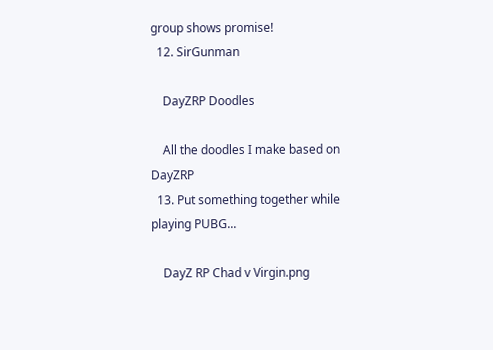group shows promise!
  12. SirGunman

    DayZRP Doodles

    All the doodles I make based on DayZRP
  13. Put something together while playing PUBG...

    DayZ RP Chad v Virgin.png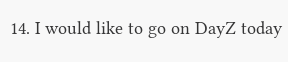14. I would like to go on DayZ today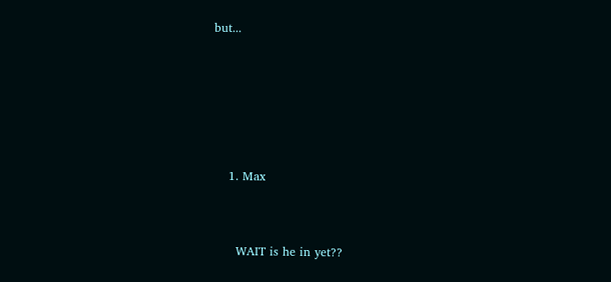but...





    1. Max


      WAIT is he in yet??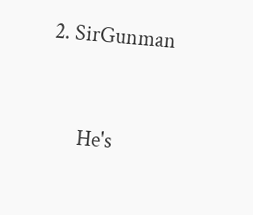2. SirGunman


      He's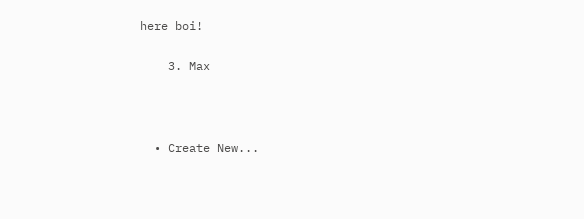here boi!

    3. Max



  • Create New...